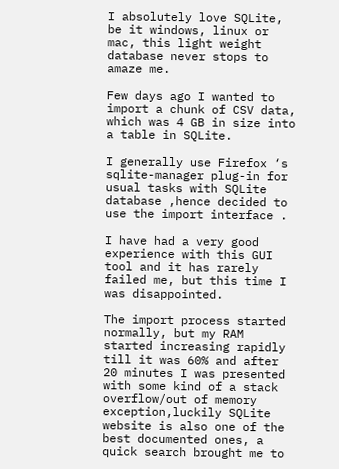I absolutely love SQLite, be it windows, linux or mac, this light weight database never stops to amaze me.

Few days ago I wanted to import a chunk of CSV data, which was 4 GB in size into a table in SQLite.

I generally use Firefox ‘s sqlite-manager plug-in for usual tasks with SQLite database ,hence decided to use the import interface .

I have had a very good experience with this GUI tool and it has rarely failed me, but this time I was disappointed.

The import process started normally, but my RAM started increasing rapidly till it was 60% and after 20 minutes I was presented with some kind of a stack overflow/out of memory exception,luckily SQLite website is also one of the best documented ones, a quick search brought me to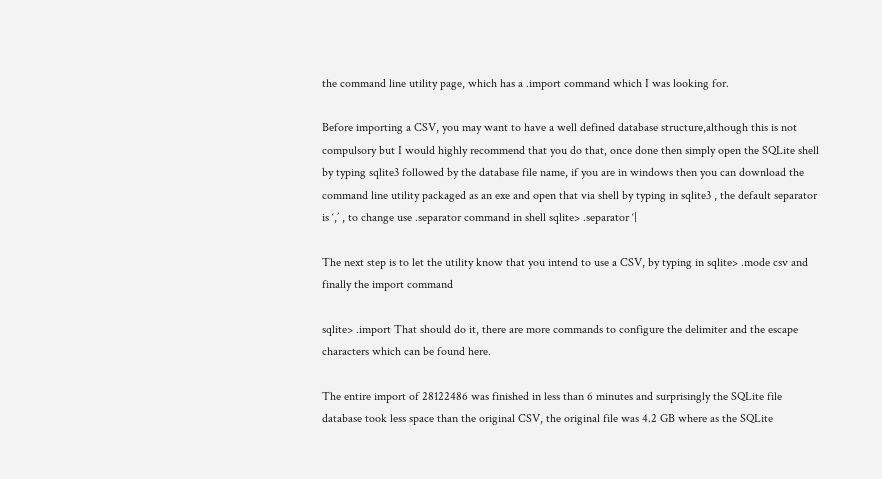the command line utility page, which has a .import command which I was looking for.

Before importing a CSV, you may want to have a well defined database structure,although this is not compulsory but I would highly recommend that you do that, once done then simply open the SQLite shell by typing sqlite3 followed by the database file name, if you are in windows then you can download the command line utility packaged as an exe and open that via shell by typing in sqlite3 , the default separator is ‘,’ , to change use .separator command in shell sqlite> .separator ‘|

The next step is to let the utility know that you intend to use a CSV, by typing in sqlite> .mode csv and finally the import command

sqlite> .import That should do it, there are more commands to configure the delimiter and the escape characters which can be found here.

The entire import of 28122486 was finished in less than 6 minutes and surprisingly the SQLite file database took less space than the original CSV, the original file was 4.2 GB where as the SQLite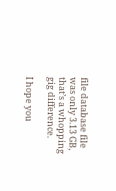file database file was only 3.13 GB, that’s a whopping gig difference.

I hope you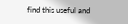find this useful and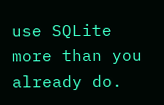use SQLite more than you already do.